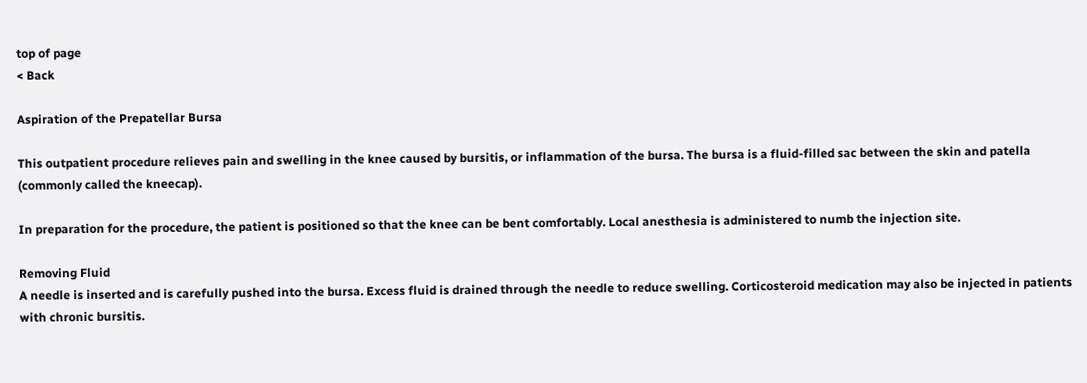top of page
< Back

Aspiration of the Prepatellar Bursa

This outpatient procedure relieves pain and swelling in the knee caused by bursitis, or inflammation of the bursa. The bursa is a fluid-filled sac between the skin and patella (commonly called the kneecap).

In preparation for the procedure, the patient is positioned so that the knee can be bent comfortably. Local anesthesia is administered to numb the injection site.

Removing Fluid
A needle is inserted and is carefully pushed into the bursa. Excess fluid is drained through the needle to reduce swelling. Corticosteroid medication may also be injected in patients with chronic bursitis.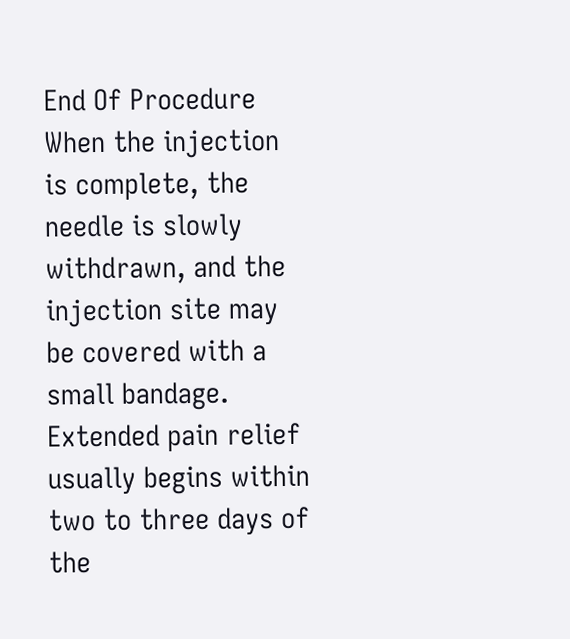End Of Procedure
When the injection is complete, the needle is slowly withdrawn, and the injection site may be covered with a small bandage. Extended pain relief usually begins within two to three days of the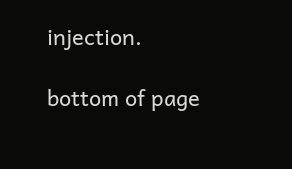injection.

bottom of page